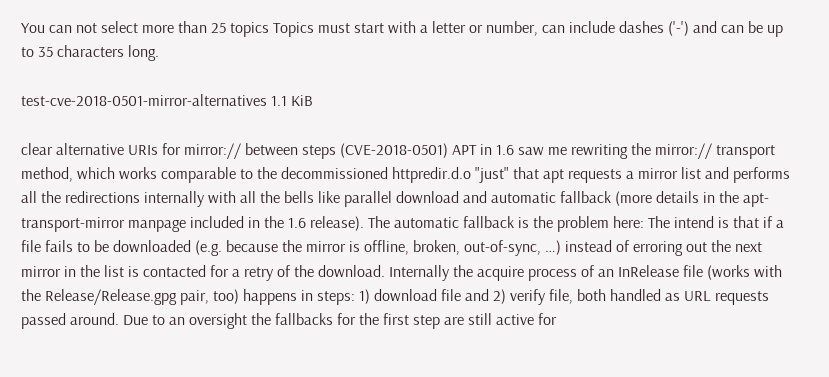You can not select more than 25 topics Topics must start with a letter or number, can include dashes ('-') and can be up to 35 characters long.

test-cve-2018-0501-mirror-alternatives 1.1 KiB

clear alternative URIs for mirror:// between steps (CVE-2018-0501) APT in 1.6 saw me rewriting the mirror:// transport method, which works comparable to the decommissioned httpredir.d.o "just" that apt requests a mirror list and performs all the redirections internally with all the bells like parallel download and automatic fallback (more details in the apt-transport-mirror manpage included in the 1.6 release). The automatic fallback is the problem here: The intend is that if a file fails to be downloaded (e.g. because the mirror is offline, broken, out-of-sync, …) instead of erroring out the next mirror in the list is contacted for a retry of the download. Internally the acquire process of an InRelease file (works with the Release/Release.gpg pair, too) happens in steps: 1) download file and 2) verify file, both handled as URL requests passed around. Due to an oversight the fallbacks for the first step are still active for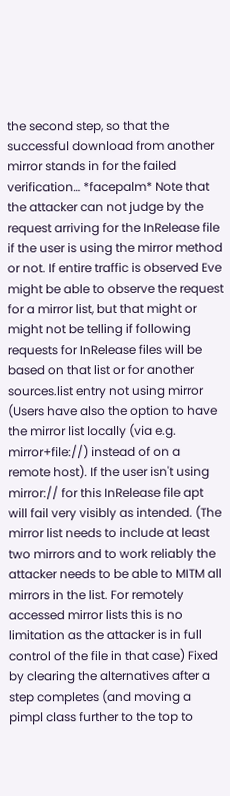the second step, so that the successful download from another mirror stands in for the failed verification… *facepalm* Note that the attacker can not judge by the request arriving for the InRelease file if the user is using the mirror method or not. If entire traffic is observed Eve might be able to observe the request for a mirror list, but that might or might not be telling if following requests for InRelease files will be based on that list or for another sources.list entry not using mirror (Users have also the option to have the mirror list locally (via e.g. mirror+file://) instead of on a remote host). If the user isn't using mirror:// for this InRelease file apt will fail very visibly as intended. (The mirror list needs to include at least two mirrors and to work reliably the attacker needs to be able to MITM all mirrors in the list. For remotely accessed mirror lists this is no limitation as the attacker is in full control of the file in that case) Fixed by clearing the alternatives after a step completes (and moving a pimpl class further to the top to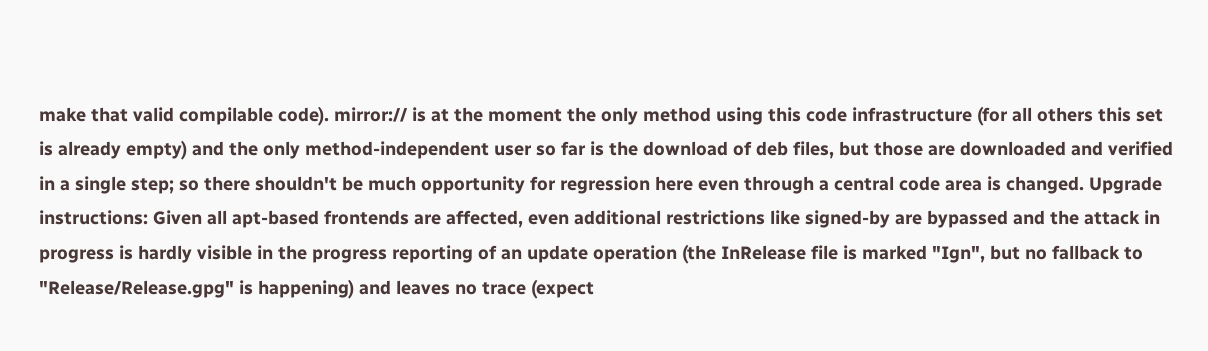make that valid compilable code). mirror:// is at the moment the only method using this code infrastructure (for all others this set is already empty) and the only method-independent user so far is the download of deb files, but those are downloaded and verified in a single step; so there shouldn't be much opportunity for regression here even through a central code area is changed. Upgrade instructions: Given all apt-based frontends are affected, even additional restrictions like signed-by are bypassed and the attack in progress is hardly visible in the progress reporting of an update operation (the InRelease file is marked "Ign", but no fallback to "Release/Release.gpg" is happening) and leaves no trace (expect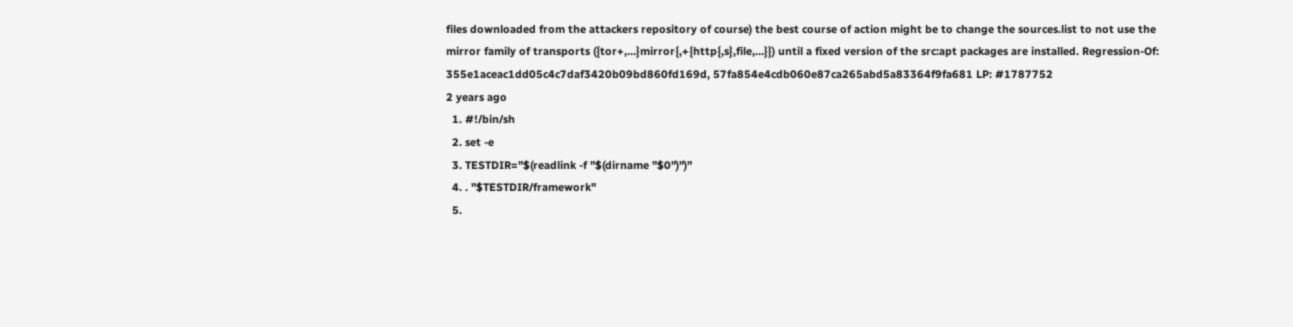files downloaded from the attackers repository of course) the best course of action might be to change the sources.list to not use the mirror family of transports ({tor+,…}mirror{,+{http{,s},file,…}}) until a fixed version of the src:apt packages are installed. Regression-Of: 355e1aceac1dd05c4c7daf3420b09bd860fd169d, 57fa854e4cdb060e87ca265abd5a83364f9fa681 LP: #1787752
2 years ago
  1. #!/bin/sh
  2. set -e
  3. TESTDIR="$(readlink -f "$(dirname "$0")")"
  4. . "$TESTDIR/framework"
  5.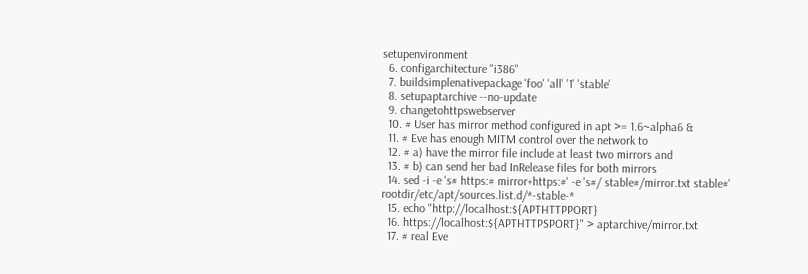setupenvironment
  6. configarchitecture "i386"
  7. buildsimplenativepackage 'foo' 'all' '1' 'stable'
  8. setupaptarchive --no-update
  9. changetohttpswebserver
  10. # User has mirror method configured in apt >= 1.6~alpha6 &
  11. # Eve has enough MITM control over the network to
  12. # a) have the mirror file include at least two mirrors and
  13. # b) can send her bad InRelease files for both mirrors
  14. sed -i -e 's# https:# mirror+https:#' -e 's#/ stable#/mirror.txt stable#' rootdir/etc/apt/sources.list.d/*-stable-*
  15. echo "http://localhost:${APTHTTPPORT}
  16. https://localhost:${APTHTTPSPORT}" > aptarchive/mirror.txt
  17. # real Eve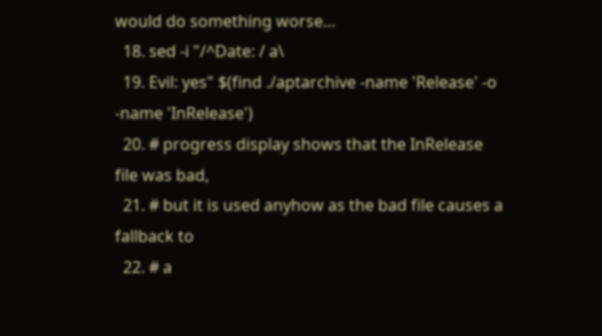would do something worse…
  18. sed -i "/^Date: / a\
  19. Evil: yes" $(find ./aptarchive -name 'Release' -o -name 'InRelease')
  20. # progress display shows that the InRelease file was bad,
  21. # but it is used anyhow as the bad file causes a fallback to
  22. # a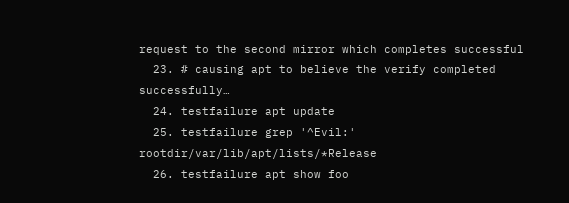request to the second mirror which completes successful
  23. # causing apt to believe the verify completed successfully…
  24. testfailure apt update
  25. testfailure grep '^Evil:' rootdir/var/lib/apt/lists/*Release
  26. testfailure apt show foo